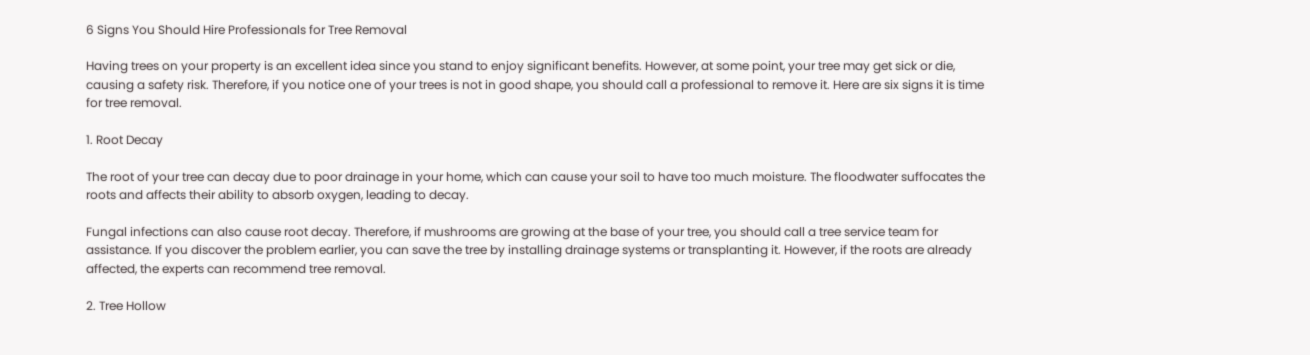6 Signs You Should Hire Professionals for Tree Removal

Having trees on your property is an excellent idea since you stand to enjoy significant benefits. However, at some point, your tree may get sick or die, causing a safety risk. Therefore, if you notice one of your trees is not in good shape, you should call a professional to remove it. Here are six signs it is time for tree removal.

1. Root Decay

The root of your tree can decay due to poor drainage in your home, which can cause your soil to have too much moisture. The floodwater suffocates the roots and affects their ability to absorb oxygen, leading to decay.

Fungal infections can also cause root decay. Therefore, if mushrooms are growing at the base of your tree, you should call a tree service team for assistance. If you discover the problem earlier, you can save the tree by installing drainage systems or transplanting it. However, if the roots are already affected, the experts can recommend tree removal.

2. Tree Hollow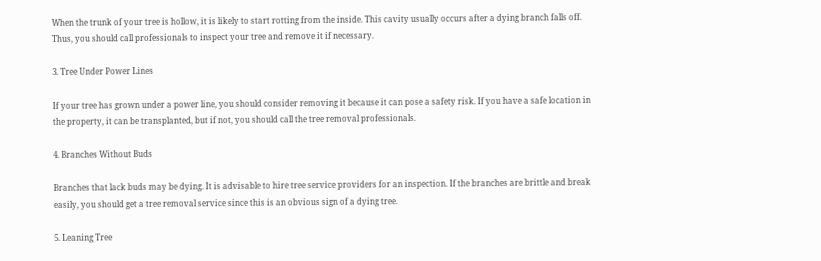When the trunk of your tree is hollow, it is likely to start rotting from the inside. This cavity usually occurs after a dying branch falls off. Thus, you should call professionals to inspect your tree and remove it if necessary.

3. Tree Under Power Lines

If your tree has grown under a power line, you should consider removing it because it can pose a safety risk. If you have a safe location in the property, it can be transplanted, but if not, you should call the tree removal professionals.

4. Branches Without Buds

Branches that lack buds may be dying. It is advisable to hire tree service providers for an inspection. If the branches are brittle and break easily, you should get a tree removal service since this is an obvious sign of a dying tree.

5. Leaning Tree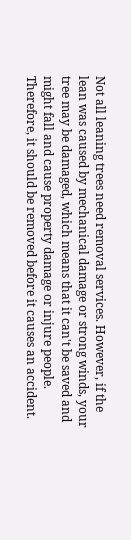Not all leaning trees need removal services. However, if the lean was caused by mechanical damage or strong winds, your tree may be damaged, which means that it can't be saved and might fall and cause property damage or injure people. Therefore, it should be removed before it causes an accident.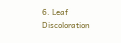6. Leaf Discoloration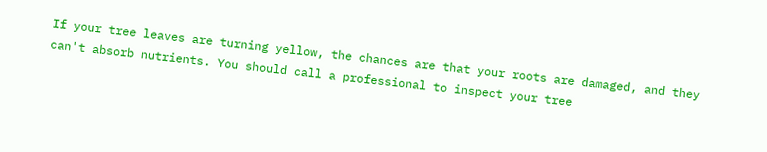If your tree leaves are turning yellow, the chances are that your roots are damaged, and they can't absorb nutrients. You should call a professional to inspect your tree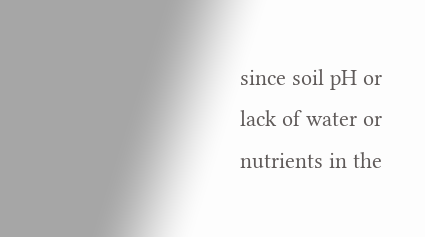since soil pH or lack of water or nutrients in the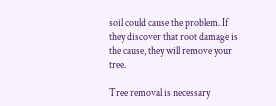soil could cause the problem. If they discover that root damage is the cause, they will remove your tree.

Tree removal is necessary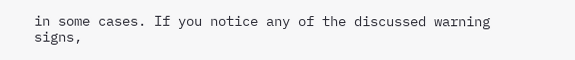in some cases. If you notice any of the discussed warning signs,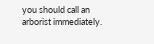you should call an arborist immediately.